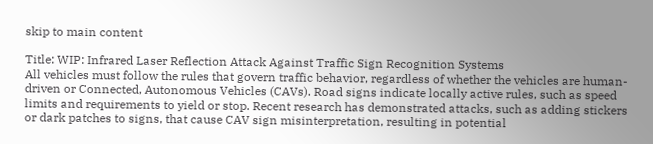skip to main content

Title: WIP: Infrared Laser Reflection Attack Against Traffic Sign Recognition Systems
All vehicles must follow the rules that govern traffic behavior, regardless of whether the vehicles are human-driven or Connected, Autonomous Vehicles (CAVs). Road signs indicate locally active rules, such as speed limits and requirements to yield or stop. Recent research has demonstrated attacks, such as adding stickers or dark patches to signs, that cause CAV sign misinterpretation, resulting in potential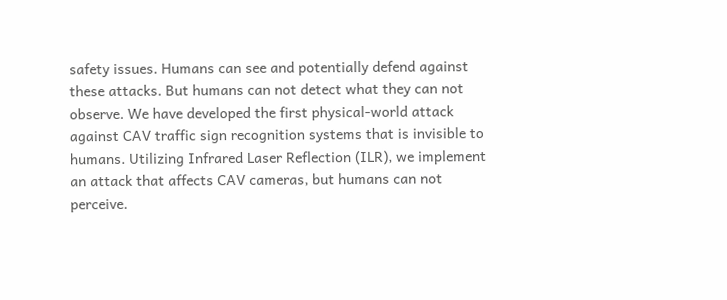safety issues. Humans can see and potentially defend against these attacks. But humans can not detect what they can not observe. We have developed the first physical-world attack against CAV traffic sign recognition systems that is invisible to humans. Utilizing Infrared Laser Reflection (ILR), we implement an attack that affects CAV cameras, but humans can not perceive.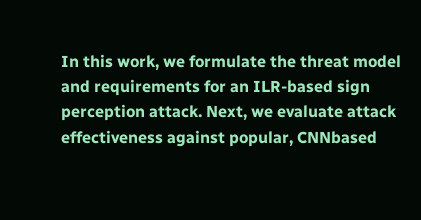In this work, we formulate the threat model and requirements for an ILR-based sign perception attack. Next, we evaluate attack effectiveness against popular, CNNbased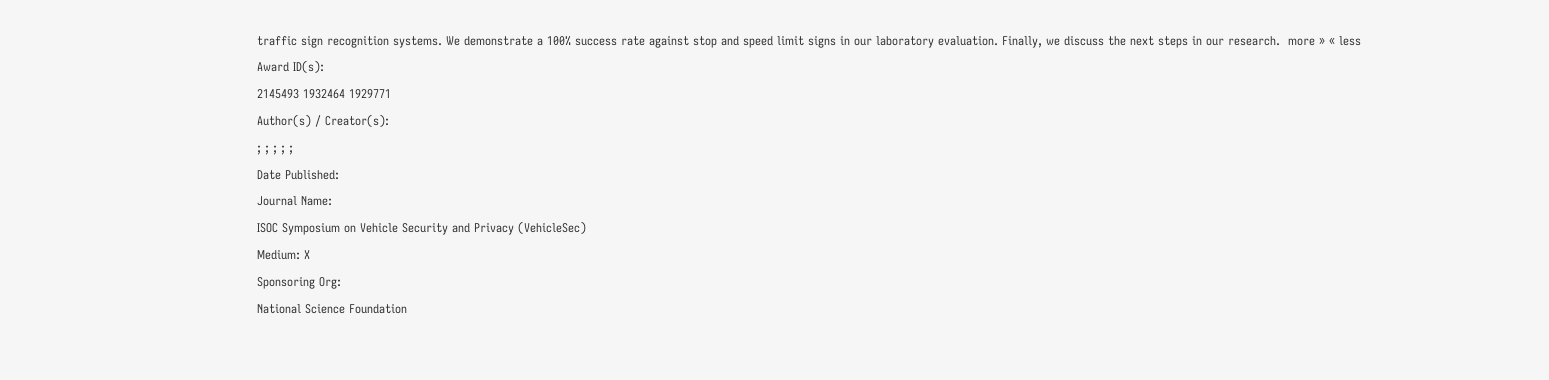traffic sign recognition systems. We demonstrate a 100% success rate against stop and speed limit signs in our laboratory evaluation. Finally, we discuss the next steps in our research.  more » « less
Award ID(s):
2145493 1932464 1929771
Author(s) / Creator(s):
; ; ; ; ;
Date Published:
Journal Name:
ISOC Symposium on Vehicle Security and Privacy (VehicleSec)
Medium: X
Sponsoring Org:
National Science Foundation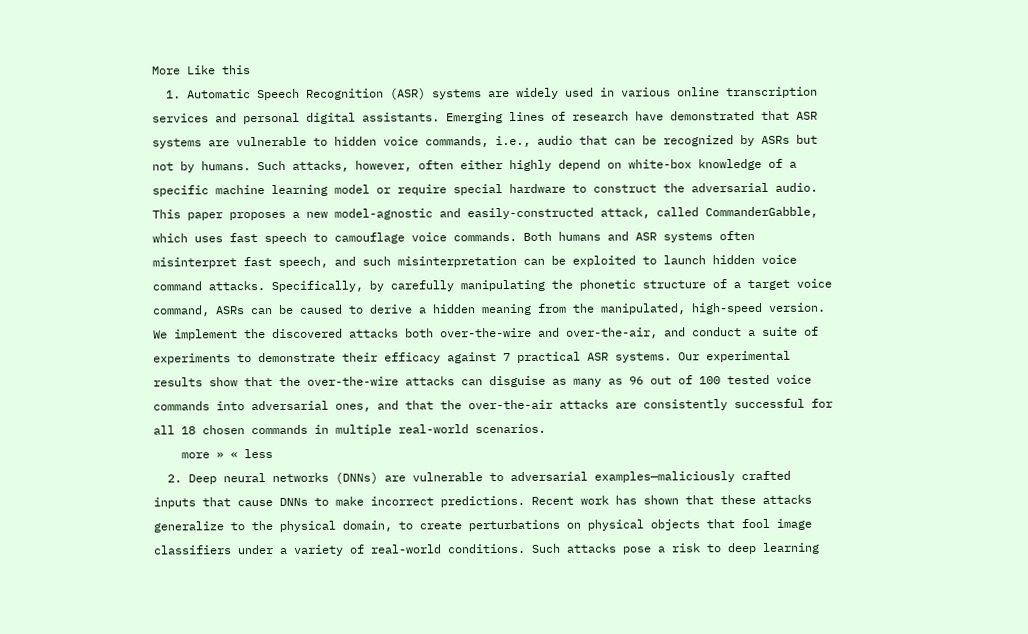More Like this
  1. Automatic Speech Recognition (ASR) systems are widely used in various online transcription services and personal digital assistants. Emerging lines of research have demonstrated that ASR systems are vulnerable to hidden voice commands, i.e., audio that can be recognized by ASRs but not by humans. Such attacks, however, often either highly depend on white-box knowledge of a specific machine learning model or require special hardware to construct the adversarial audio. This paper proposes a new model-agnostic and easily-constructed attack, called CommanderGabble, which uses fast speech to camouflage voice commands. Both humans and ASR systems often misinterpret fast speech, and such misinterpretation can be exploited to launch hidden voice command attacks. Specifically, by carefully manipulating the phonetic structure of a target voice command, ASRs can be caused to derive a hidden meaning from the manipulated, high-speed version. We implement the discovered attacks both over-the-wire and over-the-air, and conduct a suite of experiments to demonstrate their efficacy against 7 practical ASR systems. Our experimental results show that the over-the-wire attacks can disguise as many as 96 out of 100 tested voice commands into adversarial ones, and that the over-the-air attacks are consistently successful for all 18 chosen commands in multiple real-world scenarios.
    more » « less
  2. Deep neural networks (DNNs) are vulnerable to adversarial examples—maliciously crafted inputs that cause DNNs to make incorrect predictions. Recent work has shown that these attacks generalize to the physical domain, to create perturbations on physical objects that fool image classifiers under a variety of real-world conditions. Such attacks pose a risk to deep learning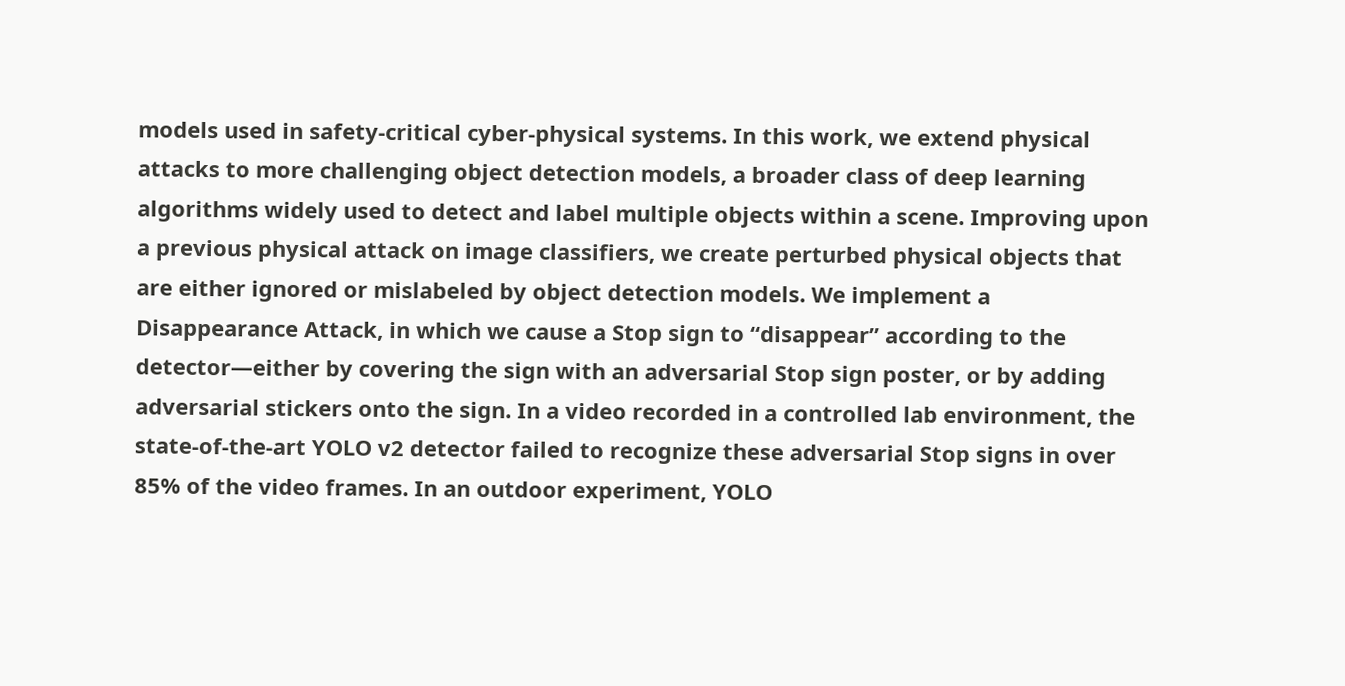models used in safety-critical cyber-physical systems. In this work, we extend physical attacks to more challenging object detection models, a broader class of deep learning algorithms widely used to detect and label multiple objects within a scene. Improving upon a previous physical attack on image classifiers, we create perturbed physical objects that are either ignored or mislabeled by object detection models. We implement a Disappearance Attack, in which we cause a Stop sign to “disappear” according to the detector—either by covering the sign with an adversarial Stop sign poster, or by adding adversarial stickers onto the sign. In a video recorded in a controlled lab environment, the state-of-the-art YOLO v2 detector failed to recognize these adversarial Stop signs in over 85% of the video frames. In an outdoor experiment, YOLO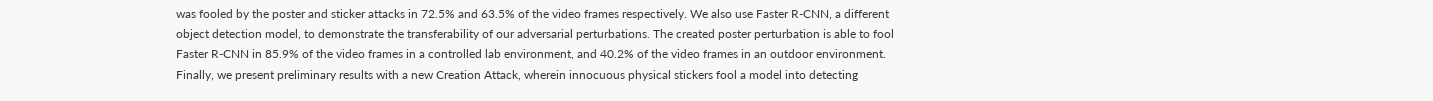was fooled by the poster and sticker attacks in 72.5% and 63.5% of the video frames respectively. We also use Faster R-CNN, a different object detection model, to demonstrate the transferability of our adversarial perturbations. The created poster perturbation is able to fool Faster R-CNN in 85.9% of the video frames in a controlled lab environment, and 40.2% of the video frames in an outdoor environment. Finally, we present preliminary results with a new Creation Attack, wherein innocuous physical stickers fool a model into detecting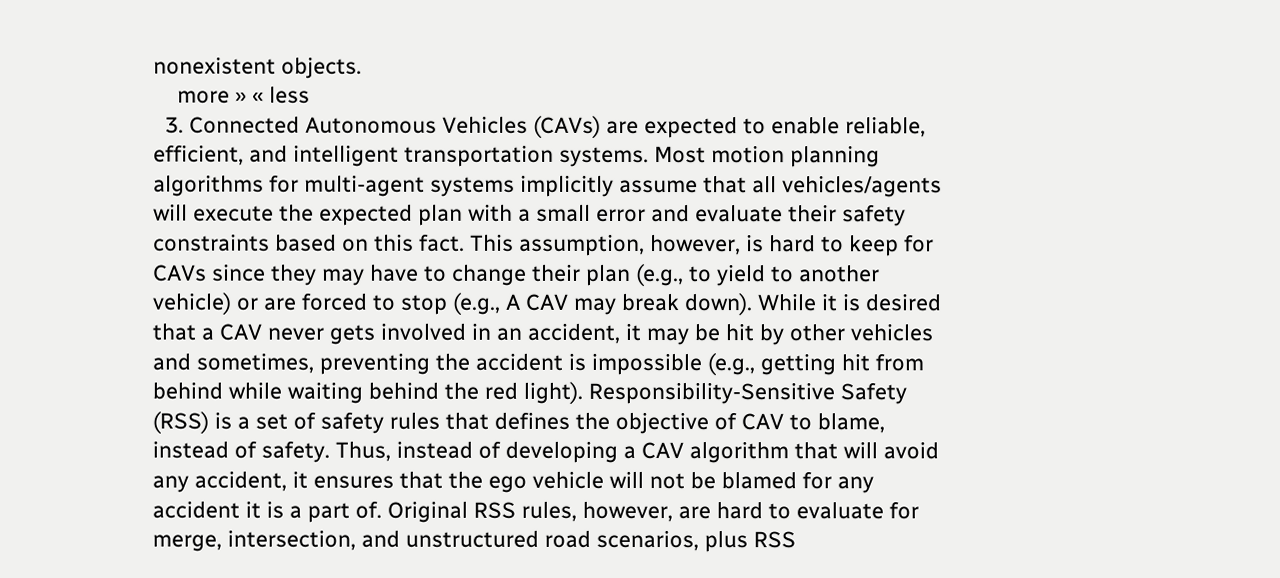nonexistent objects.
    more » « less
  3. Connected Autonomous Vehicles (CAVs) are expected to enable reliable, efficient, and intelligent transportation systems. Most motion planning algorithms for multi-agent systems implicitly assume that all vehicles/agents will execute the expected plan with a small error and evaluate their safety constraints based on this fact. This assumption, however, is hard to keep for CAVs since they may have to change their plan (e.g., to yield to another vehicle) or are forced to stop (e.g., A CAV may break down). While it is desired that a CAV never gets involved in an accident, it may be hit by other vehicles and sometimes, preventing the accident is impossible (e.g., getting hit from behind while waiting behind the red light). Responsibility-Sensitive Safety (RSS) is a set of safety rules that defines the objective of CAV to blame, instead of safety. Thus, instead of developing a CAV algorithm that will avoid any accident, it ensures that the ego vehicle will not be blamed for any accident it is a part of. Original RSS rules, however, are hard to evaluate for merge, intersection, and unstructured road scenarios, plus RSS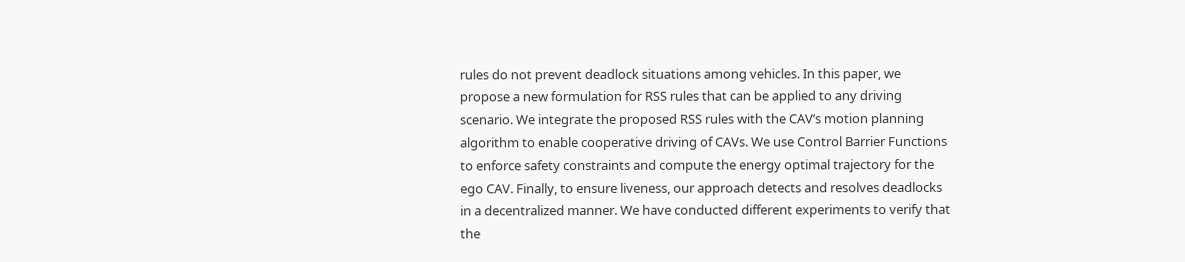rules do not prevent deadlock situations among vehicles. In this paper, we propose a new formulation for RSS rules that can be applied to any driving scenario. We integrate the proposed RSS rules with the CAV’s motion planning algorithm to enable cooperative driving of CAVs. We use Control Barrier Functions to enforce safety constraints and compute the energy optimal trajectory for the ego CAV. Finally, to ensure liveness, our approach detects and resolves deadlocks in a decentralized manner. We have conducted different experiments to verify that the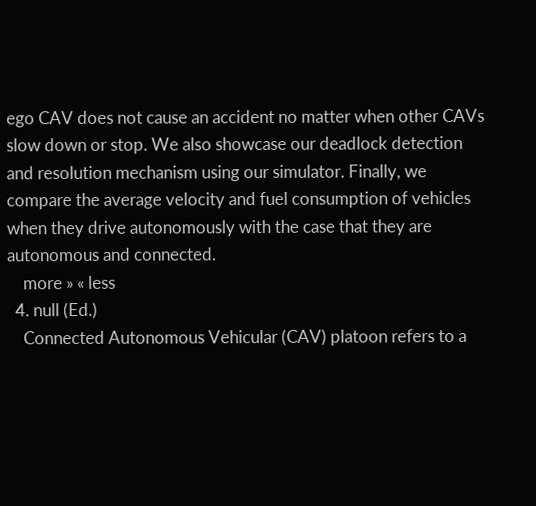ego CAV does not cause an accident no matter when other CAVs slow down or stop. We also showcase our deadlock detection and resolution mechanism using our simulator. Finally, we compare the average velocity and fuel consumption of vehicles when they drive autonomously with the case that they are autonomous and connected.
    more » « less
  4. null (Ed.)
    Connected Autonomous Vehicular (CAV) platoon refers to a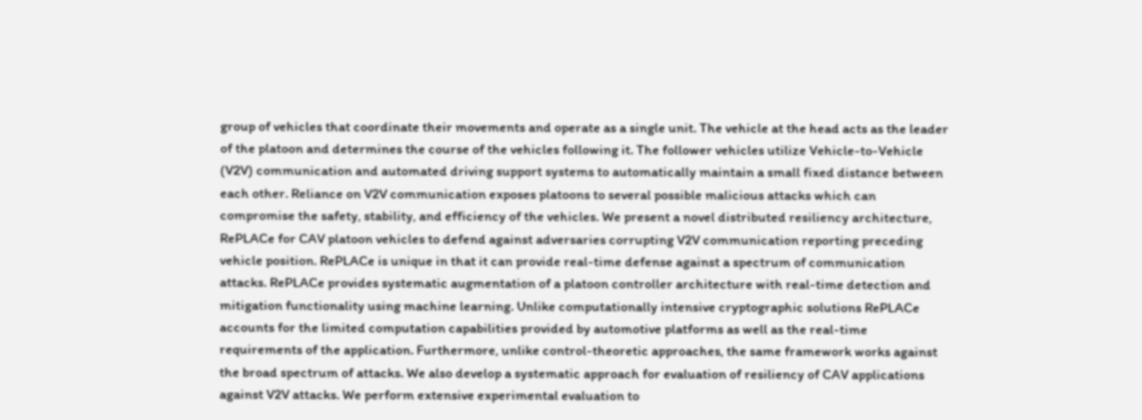group of vehicles that coordinate their movements and operate as a single unit. The vehicle at the head acts as the leader of the platoon and determines the course of the vehicles following it. The follower vehicles utilize Vehicle-to-Vehicle (V2V) communication and automated driving support systems to automatically maintain a small fixed distance between each other. Reliance on V2V communication exposes platoons to several possible malicious attacks which can compromise the safety, stability, and efficiency of the vehicles. We present a novel distributed resiliency architecture, RePLACe for CAV platoon vehicles to defend against adversaries corrupting V2V communication reporting preceding vehicle position. RePLACe is unique in that it can provide real-time defense against a spectrum of communication attacks. RePLACe provides systematic augmentation of a platoon controller architecture with real-time detection and mitigation functionality using machine learning. Unlike computationally intensive cryptographic solutions RePLACe accounts for the limited computation capabilities provided by automotive platforms as well as the real-time requirements of the application. Furthermore, unlike control-theoretic approaches, the same framework works against the broad spectrum of attacks. We also develop a systematic approach for evaluation of resiliency of CAV applications against V2V attacks. We perform extensive experimental evaluation to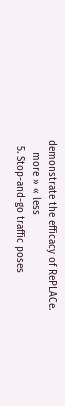demonstrate the efficacy of RePLACe.
    more » « less
  5. Stop-and-go traffic poses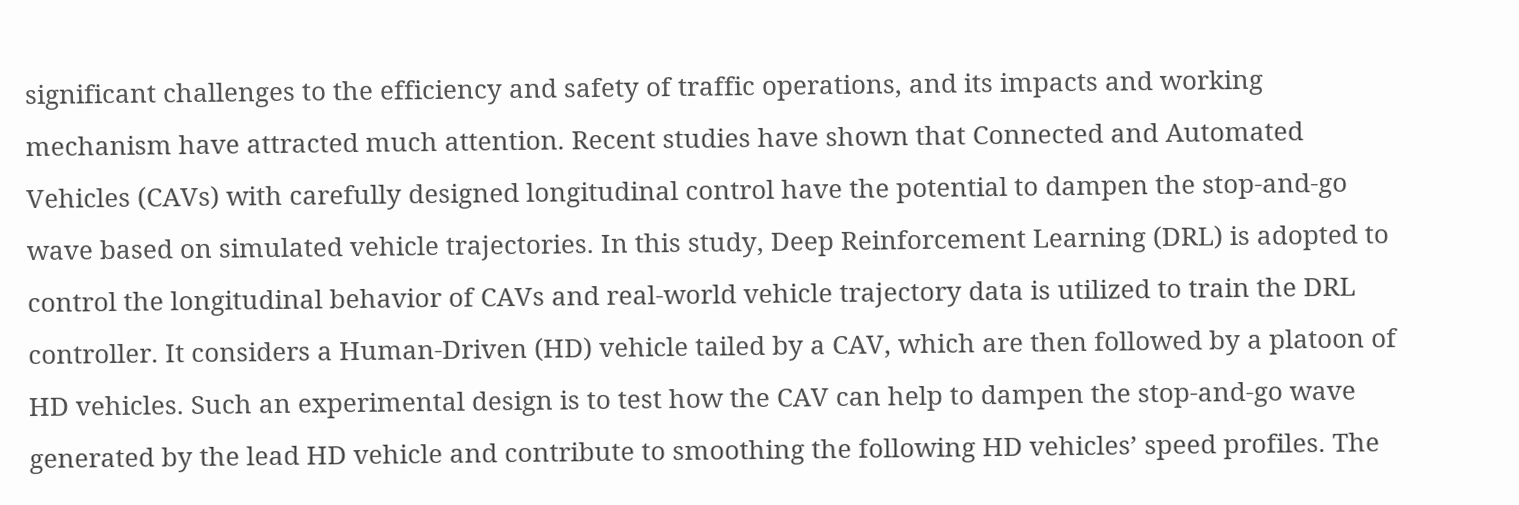significant challenges to the efficiency and safety of traffic operations, and its impacts and working mechanism have attracted much attention. Recent studies have shown that Connected and Automated Vehicles (CAVs) with carefully designed longitudinal control have the potential to dampen the stop-and-go wave based on simulated vehicle trajectories. In this study, Deep Reinforcement Learning (DRL) is adopted to control the longitudinal behavior of CAVs and real-world vehicle trajectory data is utilized to train the DRL controller. It considers a Human-Driven (HD) vehicle tailed by a CAV, which are then followed by a platoon of HD vehicles. Such an experimental design is to test how the CAV can help to dampen the stop-and-go wave generated by the lead HD vehicle and contribute to smoothing the following HD vehicles’ speed profiles. The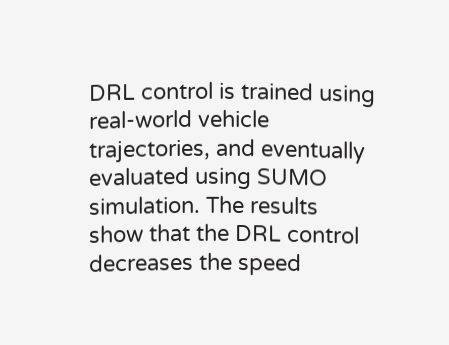DRL control is trained using real-world vehicle trajectories, and eventually evaluated using SUMO simulation. The results show that the DRL control decreases the speed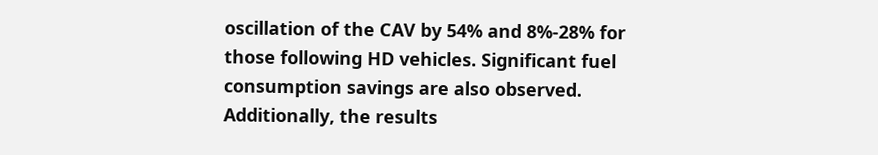oscillation of the CAV by 54% and 8%-28% for those following HD vehicles. Significant fuel consumption savings are also observed. Additionally, the results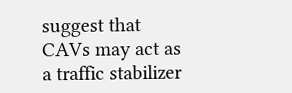suggest that CAVs may act as a traffic stabilizer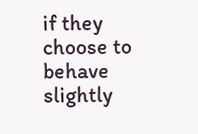if they choose to behave slightly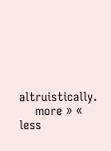altruistically.
    more » « less